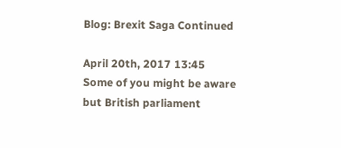Blog: Brexit Saga Continued

April 20th, 2017 13:45
Some of you might be aware but British parliament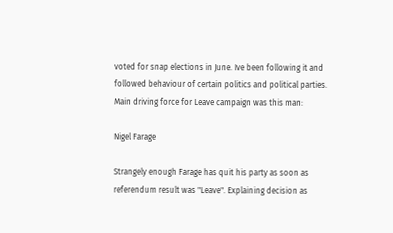voted for snap elections in June. Ive been following it and followed behaviour of certain politics and political parties. Main driving force for Leave campaign was this man:

Nigel Farage

Strangely enough Farage has quit his party as soon as referendum result was "Leave". Explaining decision as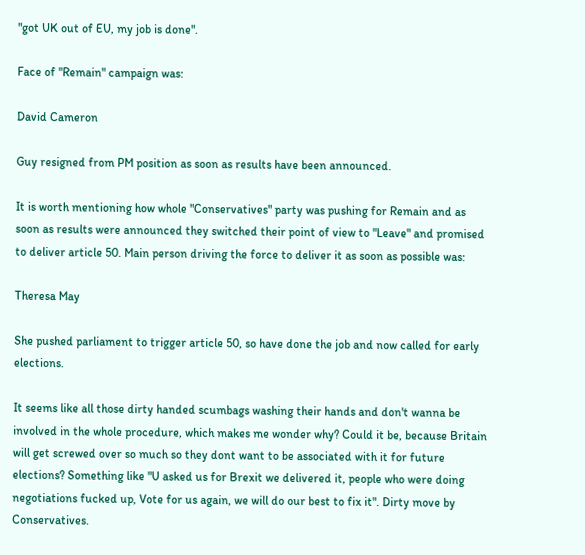"got UK out of EU, my job is done".

Face of "Remain" campaign was:

David Cameron

Guy resigned from PM position as soon as results have been announced.

It is worth mentioning how whole "Conservatives" party was pushing for Remain and as soon as results were announced they switched their point of view to "Leave" and promised to deliver article 50. Main person driving the force to deliver it as soon as possible was:

Theresa May

She pushed parliament to trigger article 50, so have done the job and now called for early elections.

It seems like all those dirty handed scumbags washing their hands and don't wanna be involved in the whole procedure, which makes me wonder why? Could it be, because Britain will get screwed over so much so they dont want to be associated with it for future elections? Something like "U asked us for Brexit we delivered it, people who were doing negotiations fucked up, Vote for us again, we will do our best to fix it". Dirty move by Conservatives.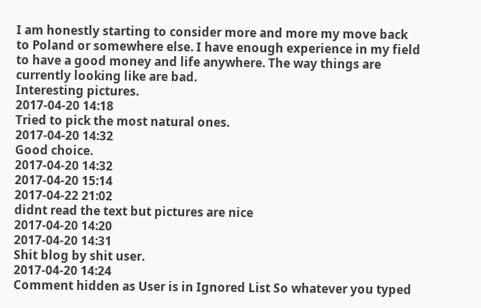I am honestly starting to consider more and more my move back to Poland or somewhere else. I have enough experience in my field to have a good money and life anywhere. The way things are currently looking like are bad.
Interesting pictures.
2017-04-20 14:18
Tried to pick the most natural ones.
2017-04-20 14:32
Good choice.
2017-04-20 14:32
2017-04-20 15:14
2017-04-22 21:02
didnt read the text but pictures are nice
2017-04-20 14:20
2017-04-20 14:31
Shit blog by shit user.
2017-04-20 14:24
Comment hidden as User is in Ignored List So whatever you typed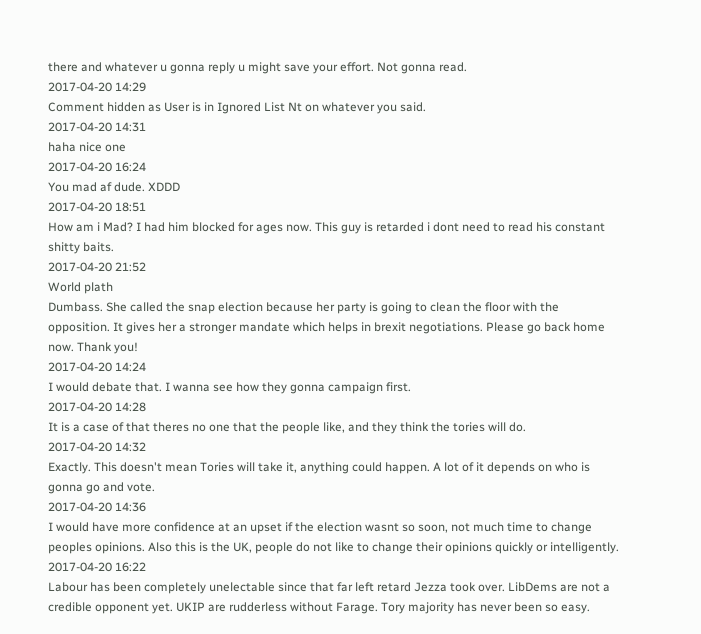there and whatever u gonna reply u might save your effort. Not gonna read.
2017-04-20 14:29
Comment hidden as User is in Ignored List Nt on whatever you said.
2017-04-20 14:31
haha nice one
2017-04-20 16:24
You mad af dude. XDDD
2017-04-20 18:51
How am i Mad? I had him blocked for ages now. This guy is retarded i dont need to read his constant shitty baits.
2017-04-20 21:52
World plath
Dumbass. She called the snap election because her party is going to clean the floor with the opposition. It gives her a stronger mandate which helps in brexit negotiations. Please go back home now. Thank you!
2017-04-20 14:24
I would debate that. I wanna see how they gonna campaign first.
2017-04-20 14:28
It is a case of that theres no one that the people like, and they think the tories will do.
2017-04-20 14:32
Exactly. This doesn't mean Tories will take it, anything could happen. A lot of it depends on who is gonna go and vote.
2017-04-20 14:36
I would have more confidence at an upset if the election wasnt so soon, not much time to change peoples opinions. Also this is the UK, people do not like to change their opinions quickly or intelligently.
2017-04-20 16:22
Labour has been completely unelectable since that far left retard Jezza took over. LibDems are not a credible opponent yet. UKIP are rudderless without Farage. Tory majority has never been so easy.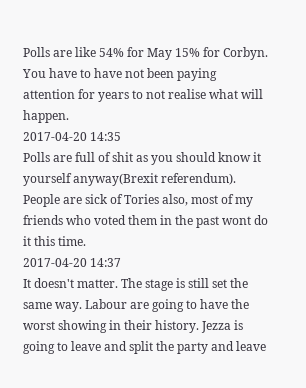Polls are like 54% for May 15% for Corbyn. You have to have not been paying attention for years to not realise what will happen.
2017-04-20 14:35
Polls are full of shit as you should know it yourself anyway(Brexit referendum). People are sick of Tories also, most of my friends who voted them in the past wont do it this time.
2017-04-20 14:37
It doesn't matter. The stage is still set the same way. Labour are going to have the worst showing in their history. Jezza is going to leave and split the party and leave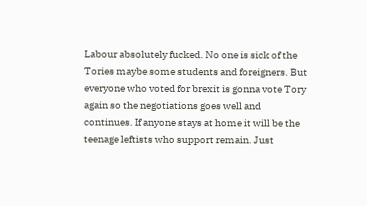Labour absolutely fucked. No one is sick of the Tories maybe some students and foreigners. But everyone who voted for brexit is gonna vote Tory again so the negotiations goes well and continues. If anyone stays at home it will be the teenage leftists who support remain. Just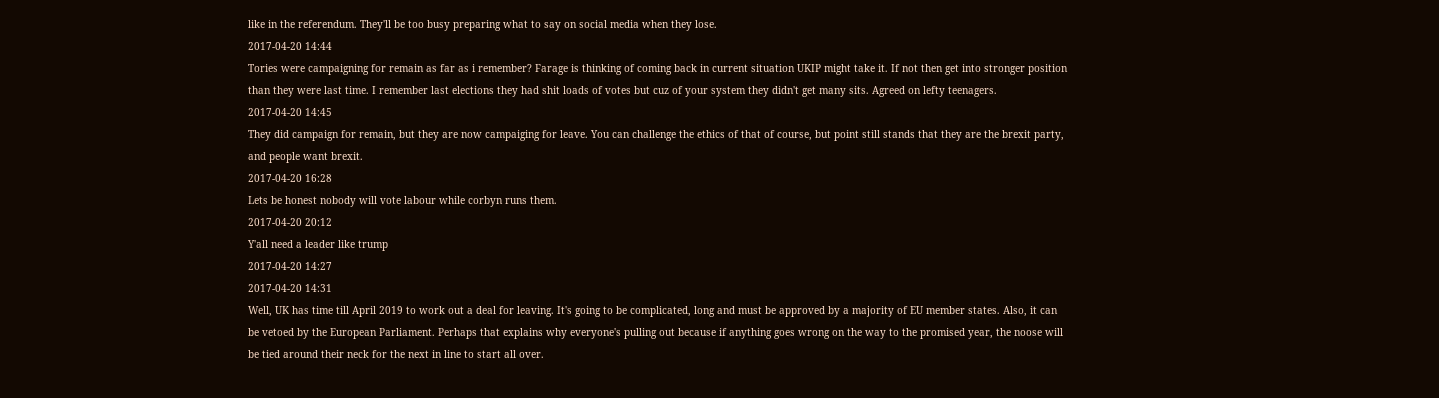like in the referendum. They'll be too busy preparing what to say on social media when they lose.
2017-04-20 14:44
Tories were campaigning for remain as far as i remember? Farage is thinking of coming back in current situation UKIP might take it. If not then get into stronger position than they were last time. I remember last elections they had shit loads of votes but cuz of your system they didn't get many sits. Agreed on lefty teenagers.
2017-04-20 14:45
They did campaign for remain, but they are now campaiging for leave. You can challenge the ethics of that of course, but point still stands that they are the brexit party, and people want brexit.
2017-04-20 16:28
Lets be honest nobody will vote labour while corbyn runs them.
2017-04-20 20:12
Y'all need a leader like trump
2017-04-20 14:27
2017-04-20 14:31
Well, UK has time till April 2019 to work out a deal for leaving. It's going to be complicated, long and must be approved by a majority of EU member states. Also, it can be vetoed by the European Parliament. Perhaps that explains why everyone's pulling out because if anything goes wrong on the way to the promised year, the noose will be tied around their neck for the next in line to start all over.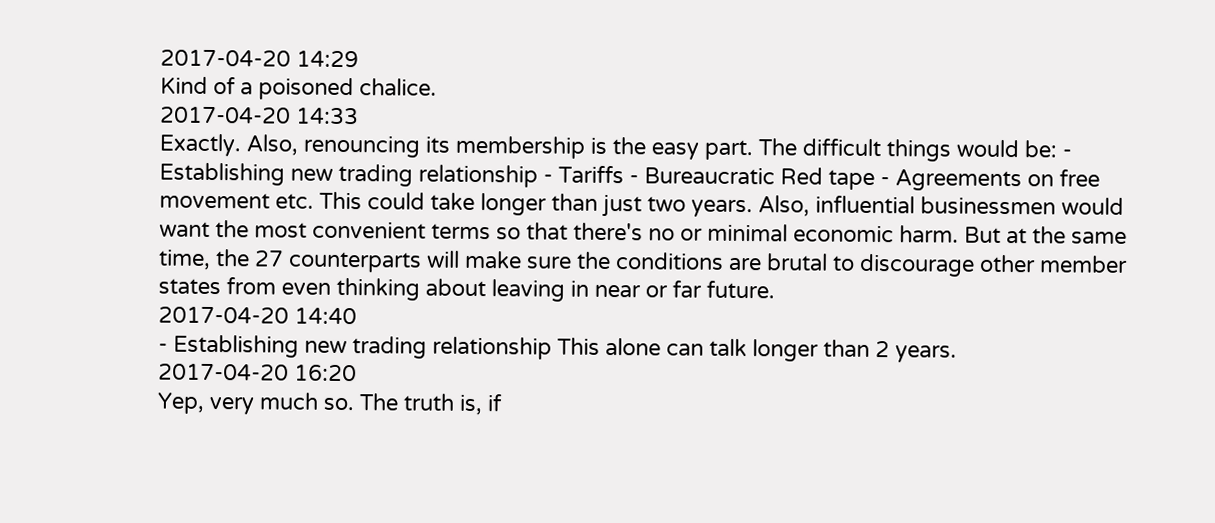2017-04-20 14:29
Kind of a poisoned chalice.
2017-04-20 14:33
Exactly. Also, renouncing its membership is the easy part. The difficult things would be: - Establishing new trading relationship - Tariffs - Bureaucratic Red tape - Agreements on free movement etc. This could take longer than just two years. Also, influential businessmen would want the most convenient terms so that there's no or minimal economic harm. But at the same time, the 27 counterparts will make sure the conditions are brutal to discourage other member states from even thinking about leaving in near or far future.
2017-04-20 14:40
- Establishing new trading relationship This alone can talk longer than 2 years.
2017-04-20 16:20
Yep, very much so. The truth is, if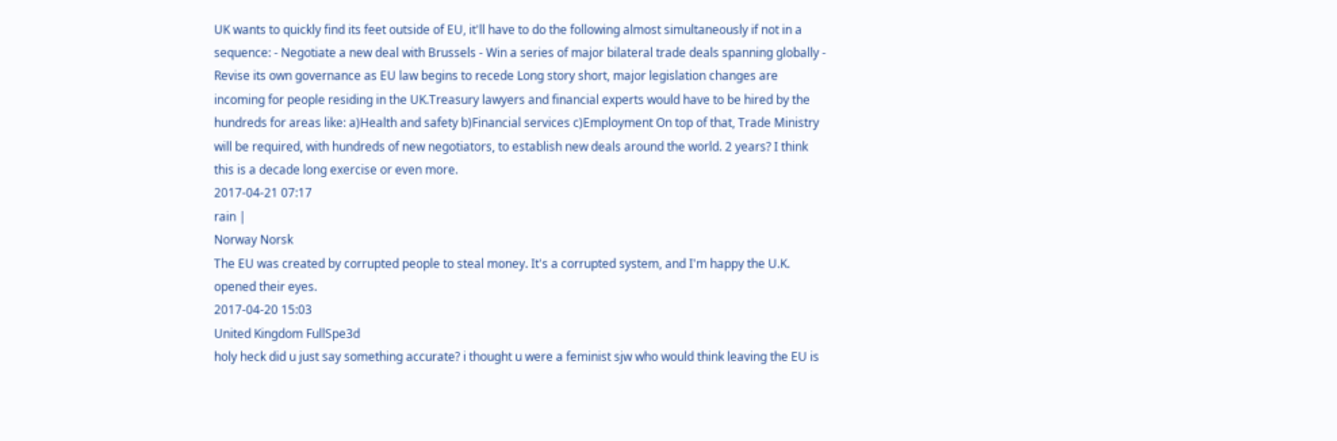UK wants to quickly find its feet outside of EU, it'll have to do the following almost simultaneously if not in a sequence: - Negotiate a new deal with Brussels - Win a series of major bilateral trade deals spanning globally - Revise its own governance as EU law begins to recede Long story short, major legislation changes are incoming for people residing in the UK.Treasury lawyers and financial experts would have to be hired by the hundreds for areas like: a)Health and safety b)Financial services c)Employment On top of that, Trade Ministry will be required, with hundreds of new negotiators, to establish new deals around the world. 2 years? I think this is a decade long exercise or even more.
2017-04-21 07:17
rain |
Norway Norsk
The EU was created by corrupted people to steal money. It's a corrupted system, and I'm happy the U.K. opened their eyes.
2017-04-20 15:03
United Kingdom FullSpe3d
holy heck did u just say something accurate? i thought u were a feminist sjw who would think leaving the EU is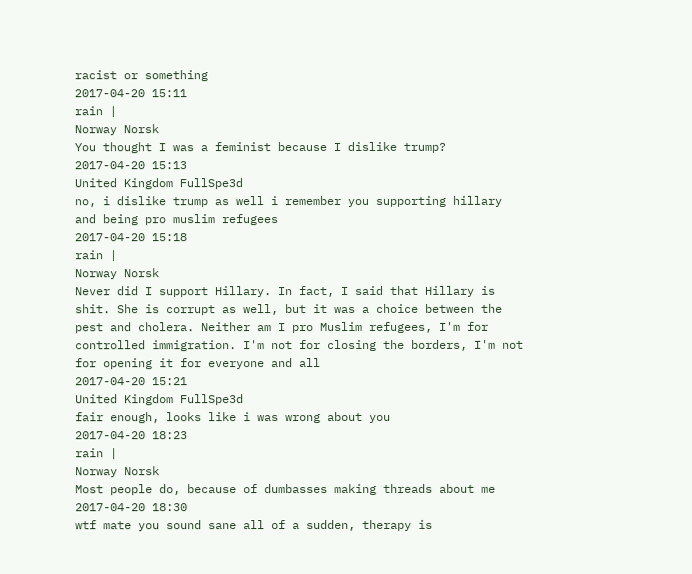racist or something
2017-04-20 15:11
rain |
Norway Norsk
You thought I was a feminist because I dislike trump?
2017-04-20 15:13
United Kingdom FullSpe3d
no, i dislike trump as well i remember you supporting hillary and being pro muslim refugees
2017-04-20 15:18
rain |
Norway Norsk
Never did I support Hillary. In fact, I said that Hillary is shit. She is corrupt as well, but it was a choice between the pest and cholera. Neither am I pro Muslim refugees, I'm for controlled immigration. I'm not for closing the borders, I'm not for opening it for everyone and all
2017-04-20 15:21
United Kingdom FullSpe3d
fair enough, looks like i was wrong about you
2017-04-20 18:23
rain |
Norway Norsk
Most people do, because of dumbasses making threads about me
2017-04-20 18:30
wtf mate you sound sane all of a sudden, therapy is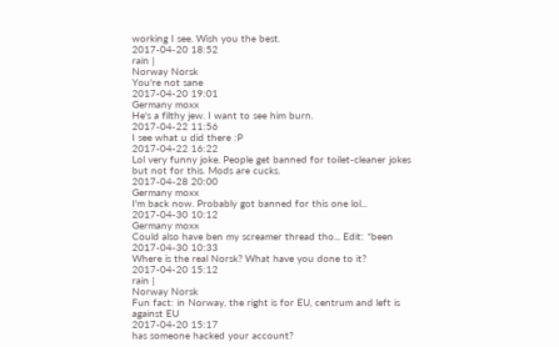working I see. Wish you the best.
2017-04-20 18:52
rain |
Norway Norsk
You're not sane
2017-04-20 19:01
Germany moxx
He's a filthy jew. I want to see him burn.
2017-04-22 11:56
I see what u did there :P
2017-04-22 16:22
Lol very funny joke. People get banned for toilet-cleaner jokes but not for this. Mods are cucks.
2017-04-28 20:00
Germany moxx
I'm back now. Probably got banned for this one lol...
2017-04-30 10:12
Germany moxx
Could also have ben my screamer thread tho... Edit: *been
2017-04-30 10:33
Where is the real Norsk? What have you done to it?
2017-04-20 15:12
rain |
Norway Norsk
Fun fact: in Norway, the right is for EU, centrum and left is against EU
2017-04-20 15:17
has someone hacked your account?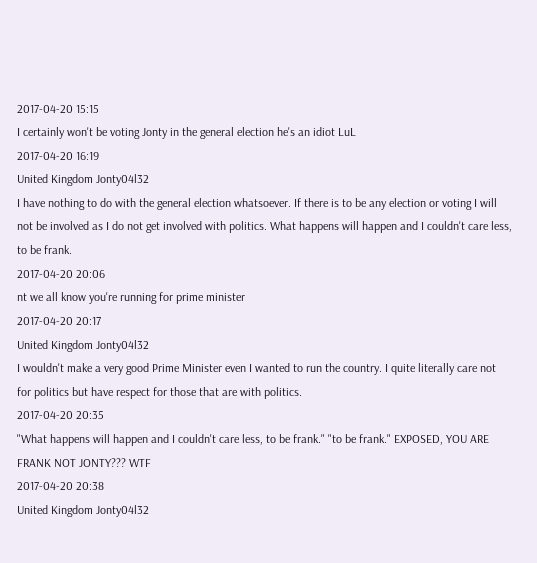2017-04-20 15:15
I certainly won't be voting Jonty in the general election he's an idiot LuL
2017-04-20 16:19
United Kingdom Jonty04l32
I have nothing to do with the general election whatsoever. If there is to be any election or voting I will not be involved as I do not get involved with politics. What happens will happen and I couldn't care less, to be frank.
2017-04-20 20:06
nt we all know you're running for prime minister
2017-04-20 20:17
United Kingdom Jonty04l32
I wouldn't make a very good Prime Minister even I wanted to run the country. I quite literally care not for politics but have respect for those that are with politics.
2017-04-20 20:35
"What happens will happen and I couldn't care less, to be frank." "to be frank." EXPOSED, YOU ARE FRANK NOT JONTY??? WTF
2017-04-20 20:38
United Kingdom Jonty04l32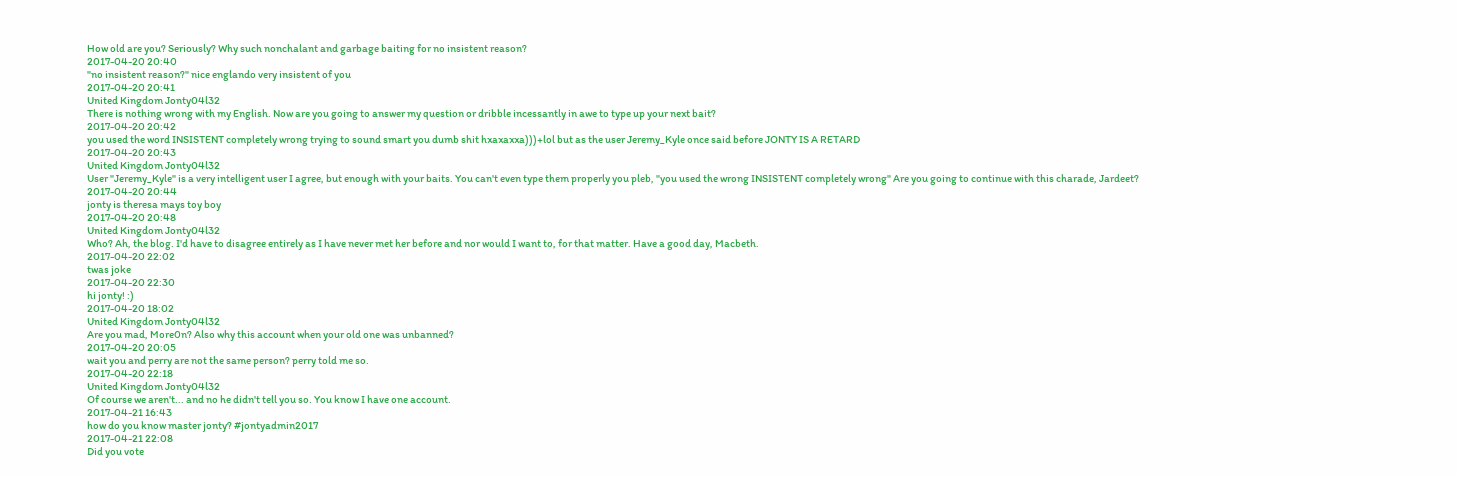How old are you? Seriously? Why such nonchalant and garbage baiting for no insistent reason?
2017-04-20 20:40
"no insistent reason?" nice englando very insistent of you
2017-04-20 20:41
United Kingdom Jonty04l32
There is nothing wrong with my English. Now are you going to answer my question or dribble incessantly in awe to type up your next bait?
2017-04-20 20:42
you used the word INSISTENT completely wrong trying to sound smart you dumb shit hxaxaxxa)))+lol but as the user Jeremy_Kyle once said before JONTY IS A RETARD
2017-04-20 20:43
United Kingdom Jonty04l32
User "Jeremy_Kyle" is a very intelligent user I agree, but enough with your baits. You can't even type them properly you pleb, "you used the wrong INSISTENT completely wrong" Are you going to continue with this charade, Jardeet?
2017-04-20 20:44
jonty is theresa mays toy boy
2017-04-20 20:48
United Kingdom Jonty04l32
Who? Ah, the blog. I'd have to disagree entirely as I have never met her before and nor would I want to, for that matter. Have a good day, Macbeth.
2017-04-20 22:02
twas joke
2017-04-20 22:30
hi jonty! :)
2017-04-20 18:02
United Kingdom Jonty04l32
Are you mad, More0n? Also why this account when your old one was unbanned?
2017-04-20 20:05
wait you and perry are not the same person? perry told me so.
2017-04-20 22:18
United Kingdom Jonty04l32
Of course we aren't... and no he didn't tell you so. You know I have one account.
2017-04-21 16:43
how do you know master jonty? #jontyadmin2017
2017-04-21 22:08
Did you vote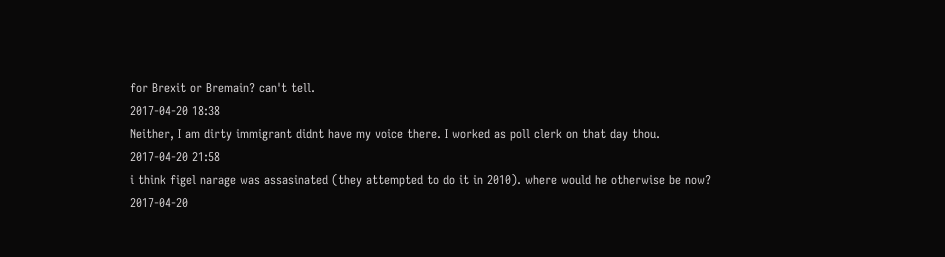for Brexit or Bremain? can't tell.
2017-04-20 18:38
Neither, I am dirty immigrant didnt have my voice there. I worked as poll clerk on that day thou.
2017-04-20 21:58
i think figel narage was assasinated (they attempted to do it in 2010). where would he otherwise be now?
2017-04-20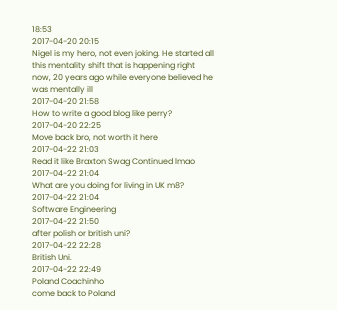18:53
2017-04-20 20:15
Nigel is my hero, not even joking. He started all this mentality shift that is happening right now, 20 years ago while everyone believed he was mentally ill
2017-04-20 21:58
How to write a good blog like perry?
2017-04-20 22:25
Move back bro, not worth it here
2017-04-22 21:03
Read it like Braxton Swag Continued lmao
2017-04-22 21:04
What are you doing for living in UK m8?
2017-04-22 21:04
Software Engineering
2017-04-22 21:50
after polish or british uni?
2017-04-22 22:28
British Uni.
2017-04-22 22:49
Poland Coachinho
come back to Poland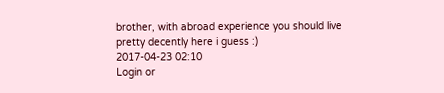brother, with abroad experience you should live pretty decently here i guess :)
2017-04-23 02:10
Login or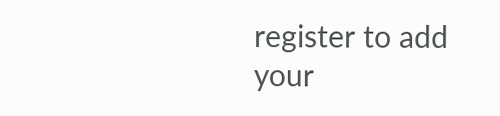register to add your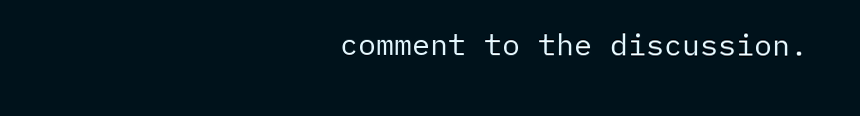comment to the discussion.